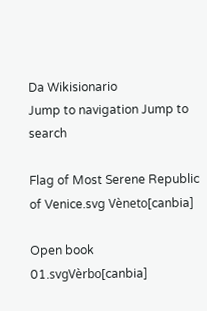Da Wikisionario
Jump to navigation Jump to search

Flag of Most Serene Republic of Venice.svg Vèneto[canbia]

Open book 01.svgVèrbo[canbia]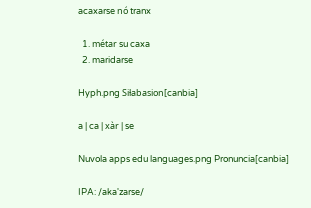acaxarse nó tranx

  1. métar su caxa
  2. maridarse

Hyph.png Siƚabasion[canbia]

a | ca | xàr | se

Nuvola apps edu languages.png Pronuncia[canbia]

IPA: /aka'zarse/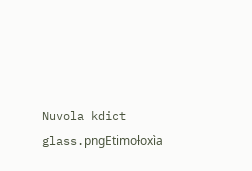Nuvola kdict glass.pngEtimoƚoxìa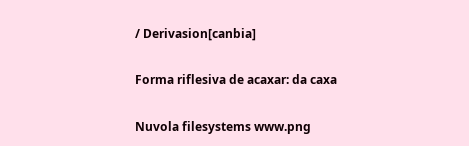/ Derivasion[canbia]

Forma riflesiva de acaxar: da caxa

Nuvola filesystems www.png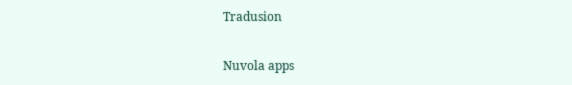Tradusion

Nuvola apps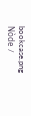bookcase.png Nòde /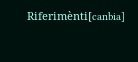Riferimènti[canbia]